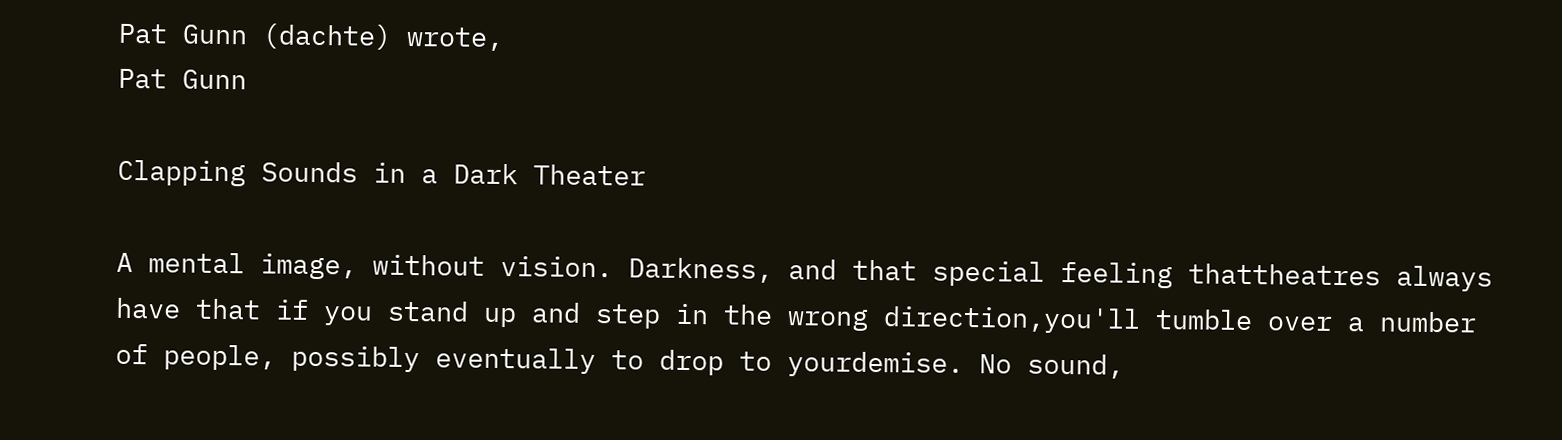Pat Gunn (dachte) wrote,
Pat Gunn

Clapping Sounds in a Dark Theater

A mental image, without vision. Darkness, and that special feeling thattheatres always have that if you stand up and step in the wrong direction,you'll tumble over a number of people, possibly eventually to drop to yourdemise. No sound,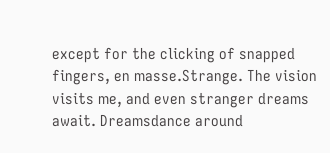except for the clicking of snapped fingers, en masse.Strange. The vision visits me, and even stranger dreams await. Dreamsdance around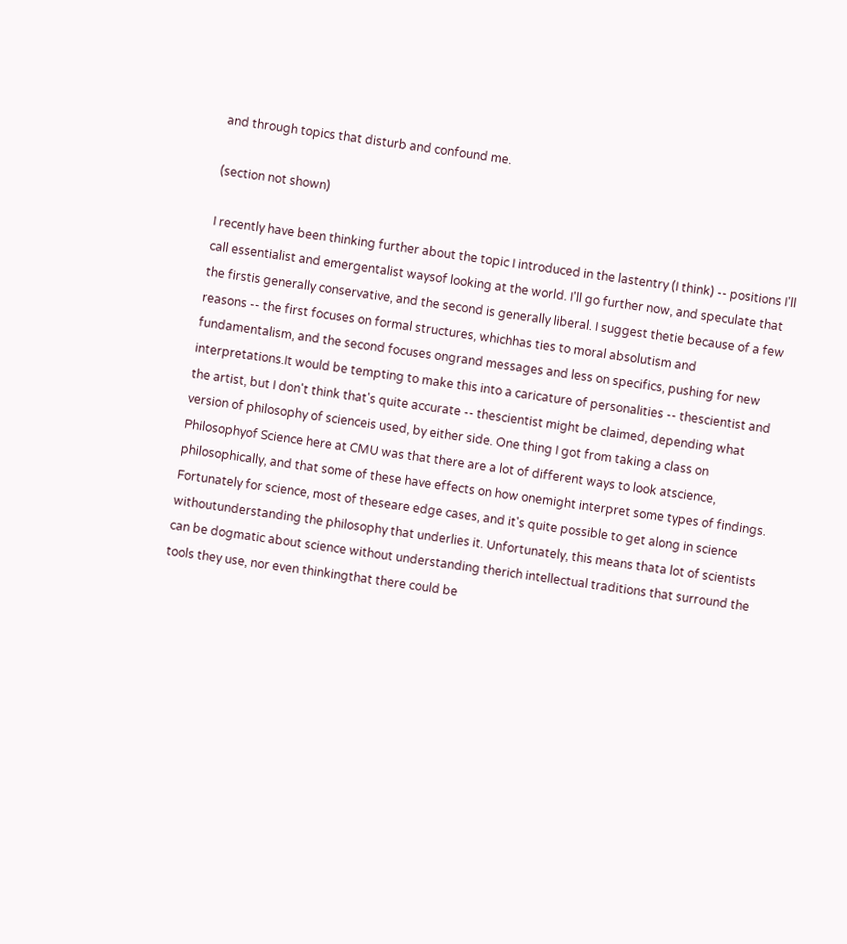and through topics that disturb and confound me.

(section not shown)

I recently have been thinking further about the topic I introduced in the lastentry (I think) -- positions I'll call essentialist and emergentalist waysof looking at the world. I'll go further now, and speculate that the firstis generally conservative, and the second is generally liberal. I suggest thetie because of a few reasons -- the first focuses on formal structures, whichhas ties to moral absolutism and fundamentalism, and the second focuses ongrand messages and less on specifics, pushing for new interpretations.It would be tempting to make this into a caricature of personalities -- thescientist and the artist, but I don't think that's quite accurate -- thescientist might be claimed, depending what version of philosophy of scienceis used, by either side. One thing I got from taking a class on Philosophyof Science here at CMU was that there are a lot of different ways to look atscience, philosophically, and that some of these have effects on how onemight interpret some types of findings. Fortunately for science, most of theseare edge cases, and it's quite possible to get along in science withoutunderstanding the philosophy that underlies it. Unfortunately, this means thata lot of scientists can be dogmatic about science without understanding therich intellectual traditions that surround the tools they use, nor even thinkingthat there could be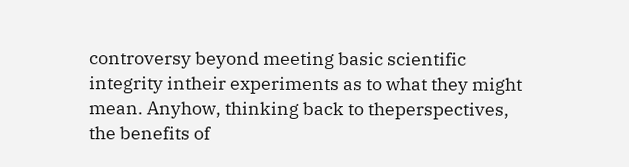controversy beyond meeting basic scientific integrity intheir experiments as to what they might mean. Anyhow, thinking back to theperspectives, the benefits of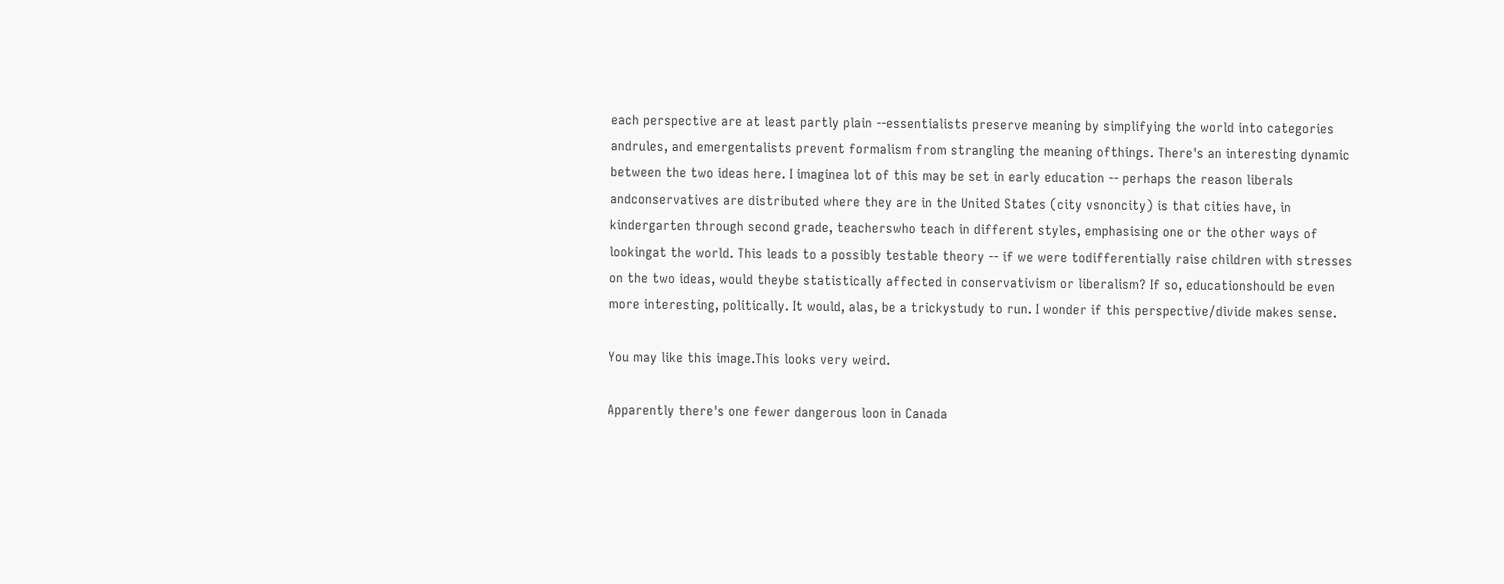each perspective are at least partly plain --essentialists preserve meaning by simplifying the world into categories andrules, and emergentalists prevent formalism from strangling the meaning ofthings. There's an interesting dynamic between the two ideas here. I imaginea lot of this may be set in early education -- perhaps the reason liberals andconservatives are distributed where they are in the United States (city vsnoncity) is that cities have, in kindergarten through second grade, teacherswho teach in different styles, emphasising one or the other ways of lookingat the world. This leads to a possibly testable theory -- if we were todifferentially raise children with stresses on the two ideas, would theybe statistically affected in conservativism or liberalism? If so, educationshould be even more interesting, politically. It would, alas, be a trickystudy to run. I wonder if this perspective/divide makes sense.

You may like this image.This looks very weird.

Apparently there's one fewer dangerous loon in Canada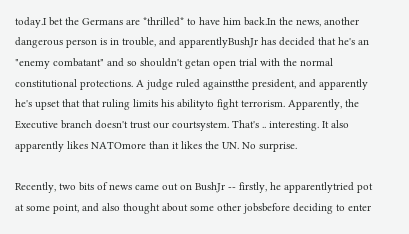today.I bet the Germans are *thrilled* to have him back.In the news, another dangerous person is in trouble, and apparentlyBushJr has decided that he's an "enemy combatant" and so shouldn't getan open trial with the normal constitutional protections. A judge ruled againstthe president, and apparently he's upset that that ruling limits his abilityto fight terrorism. Apparently, the Executive branch doesn't trust our courtsystem. That's .. interesting. It also apparently likes NATOmore than it likes the UN. No surprise.

Recently, two bits of news came out on BushJr -- firstly, he apparentlytried pot at some point, and also thought about some other jobsbefore deciding to enter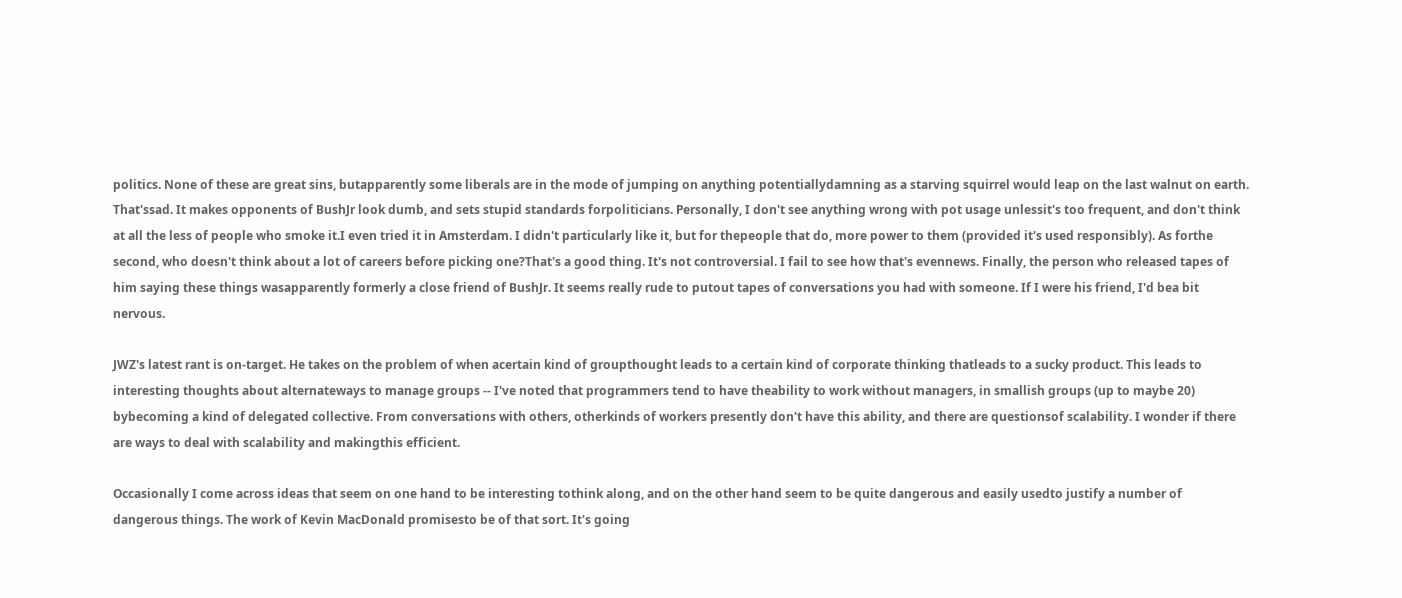politics. None of these are great sins, butapparently some liberals are in the mode of jumping on anything potentiallydamning as a starving squirrel would leap on the last walnut on earth. That'ssad. It makes opponents of BushJr look dumb, and sets stupid standards forpoliticians. Personally, I don't see anything wrong with pot usage unlessit's too frequent, and don't think at all the less of people who smoke it.I even tried it in Amsterdam. I didn't particularly like it, but for thepeople that do, more power to them (provided it's used responsibly). As forthe second, who doesn't think about a lot of careers before picking one?That's a good thing. It's not controversial. I fail to see how that's evennews. Finally, the person who released tapes of him saying these things wasapparently formerly a close friend of BushJr. It seems really rude to putout tapes of conversations you had with someone. If I were his friend, I'd bea bit nervous.

JWZ's latest rant is on-target. He takes on the problem of when acertain kind of groupthought leads to a certain kind of corporate thinking thatleads to a sucky product. This leads to interesting thoughts about alternateways to manage groups -- I've noted that programmers tend to have theability to work without managers, in smallish groups (up to maybe 20) bybecoming a kind of delegated collective. From conversations with others, otherkinds of workers presently don't have this ability, and there are questionsof scalability. I wonder if there are ways to deal with scalability and makingthis efficient.

Occasionally I come across ideas that seem on one hand to be interesting tothink along, and on the other hand seem to be quite dangerous and easily usedto justify a number of dangerous things. The work of Kevin MacDonald promisesto be of that sort. It's going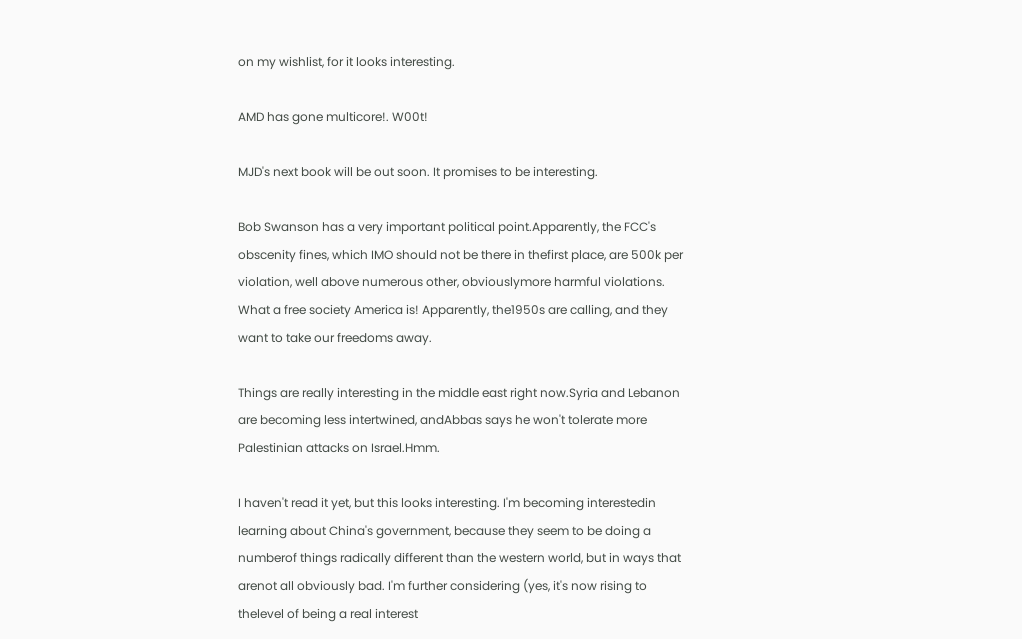on my wishlist, for it looks interesting.

AMD has gone multicore!. W00t!

MJD's next book will be out soon. It promises to be interesting.

Bob Swanson has a very important political point.Apparently, the FCC's obscenity fines, which IMO should not be there in thefirst place, are 500k per violation, well above numerous other, obviouslymore harmful violations. What a free society America is! Apparently, the1950s are calling, and they want to take our freedoms away.

Things are really interesting in the middle east right now.Syria and Lebanon are becoming less intertwined, andAbbas says he won't tolerate more Palestinian attacks on Israel.Hmm.

I haven't read it yet, but this looks interesting. I'm becoming interestedin learning about China's government, because they seem to be doing a numberof things radically different than the western world, but in ways that arenot all obviously bad. I'm further considering (yes, it's now rising to thelevel of being a real interest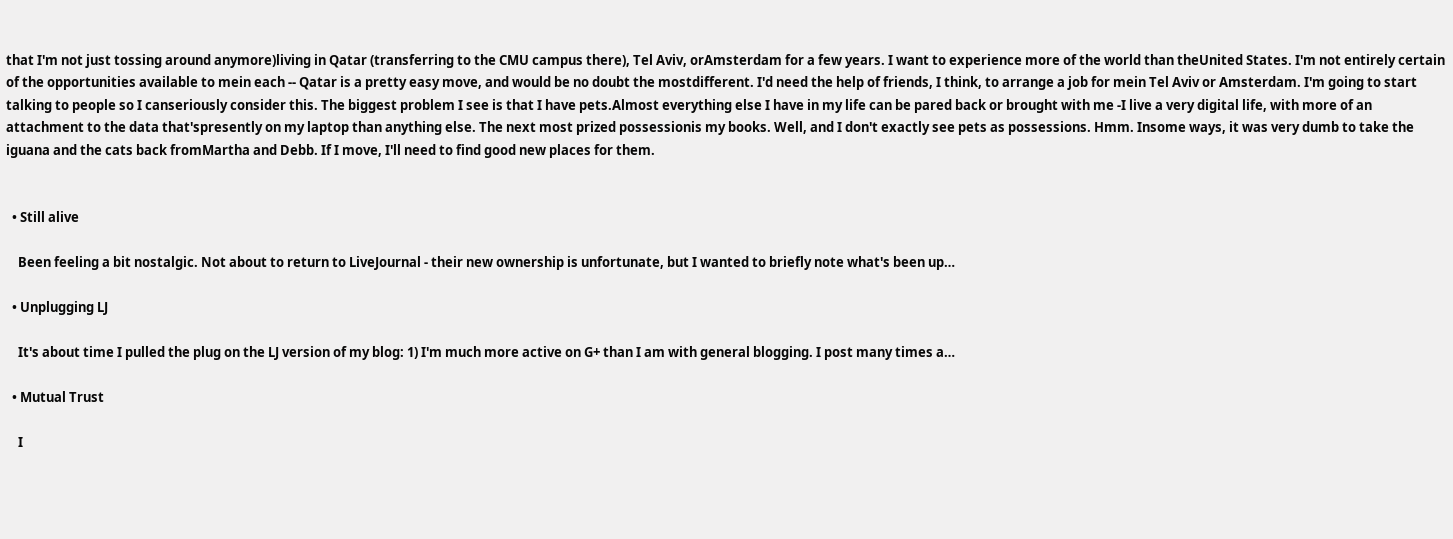that I'm not just tossing around anymore)living in Qatar (transferring to the CMU campus there), Tel Aviv, orAmsterdam for a few years. I want to experience more of the world than theUnited States. I'm not entirely certain of the opportunities available to mein each -- Qatar is a pretty easy move, and would be no doubt the mostdifferent. I'd need the help of friends, I think, to arrange a job for mein Tel Aviv or Amsterdam. I'm going to start talking to people so I canseriously consider this. The biggest problem I see is that I have pets.Almost everything else I have in my life can be pared back or brought with me -I live a very digital life, with more of an attachment to the data that'spresently on my laptop than anything else. The next most prized possessionis my books. Well, and I don't exactly see pets as possessions. Hmm. Insome ways, it was very dumb to take the iguana and the cats back fromMartha and Debb. If I move, I'll need to find good new places for them.


  • Still alive

    Been feeling a bit nostalgic. Not about to return to LiveJournal - their new ownership is unfortunate, but I wanted to briefly note what's been up…

  • Unplugging LJ

    It's about time I pulled the plug on the LJ version of my blog: 1) I'm much more active on G+ than I am with general blogging. I post many times a…

  • Mutual Trust

    I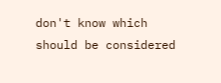don't know which should be considered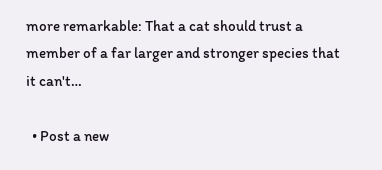more remarkable: That a cat should trust a member of a far larger and stronger species that it can't…

  • Post a new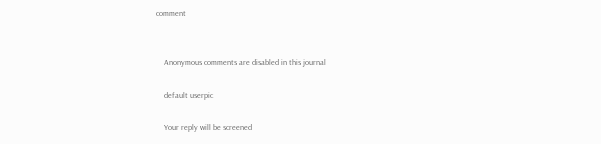comment


    Anonymous comments are disabled in this journal

    default userpic

    Your reply will be screened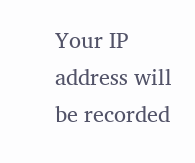Your IP address will be recorded